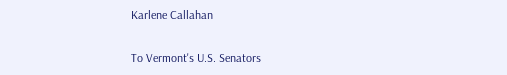Karlene Callahan

To Vermont's U.S. Senators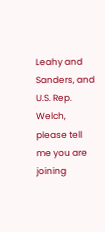Leahy and Sanders, and U.S. Rep. Welch, please tell me you are joining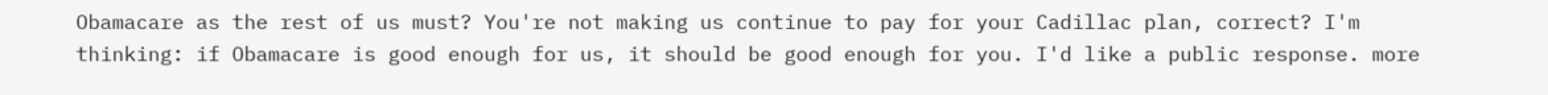Obamacare as the rest of us must? You're not making us continue to pay for your Cadillac plan, correct? I'm thinking: if Obamacare is good enough for us, it should be good enough for you. I'd like a public response. more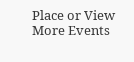Place or View More Events